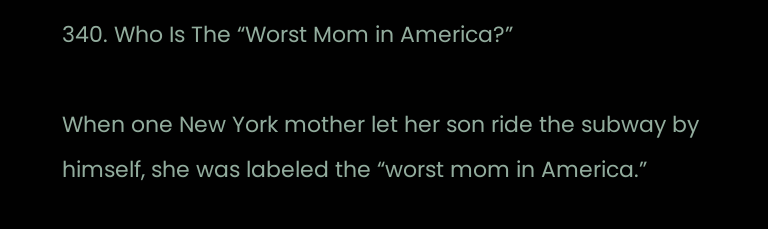340. Who Is The “Worst Mom in America?”

When one New York mother let her son ride the subway by himself, she was labeled the “worst mom in America.”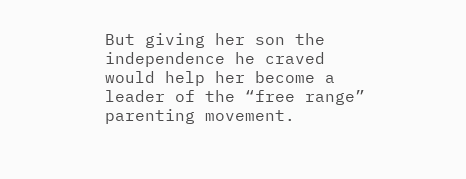But giving her son the independence he craved would help her become a leader of the “free range” parenting movement.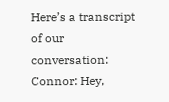Here’s a transcript of our conversation: Connor: Hey,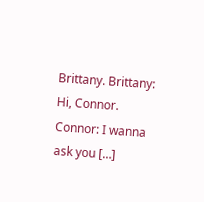Brittany. Brittany: Hi, Connor. Connor: I wanna ask you […]